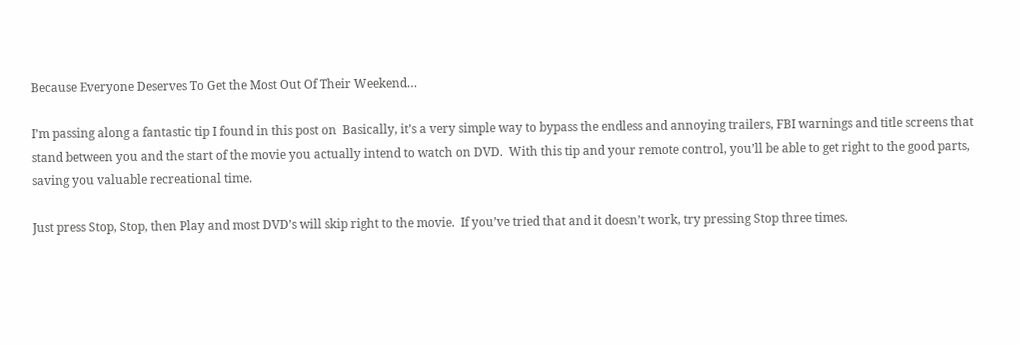Because Everyone Deserves To Get the Most Out Of Their Weekend…

I’m passing along a fantastic tip I found in this post on  Basically, it’s a very simple way to bypass the endless and annoying trailers, FBI warnings and title screens that stand between you and the start of the movie you actually intend to watch on DVD.  With this tip and your remote control, you’ll be able to get right to the good parts, saving you valuable recreational time.

Just press Stop, Stop, then Play and most DVD’s will skip right to the movie.  If you’ve tried that and it doesn’t work, try pressing Stop three times.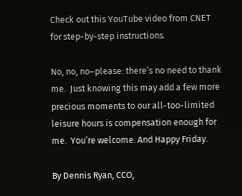Check out this YouTube video from CNET for step-by-step instructions.

No, no, no–please: there’s no need to thank me.  Just knowing this may add a few more precious moments to our all-too-limited leisure hours is compensation enough for me.  You’re welcome. And Happy Friday.

By Dennis Ryan, CCO,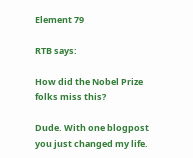Element 79

RTB says:

How did the Nobel Prize folks miss this?

Dude. With one blogpost you just changed my life.